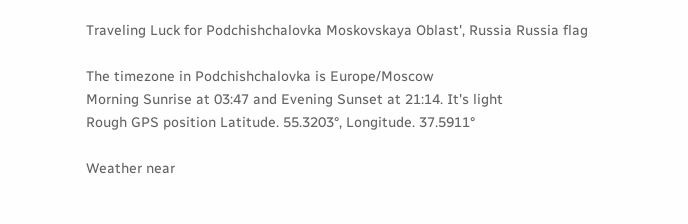Traveling Luck for Podchishchalovka Moskovskaya Oblast', Russia Russia flag

The timezone in Podchishchalovka is Europe/Moscow
Morning Sunrise at 03:47 and Evening Sunset at 21:14. It's light
Rough GPS position Latitude. 55.3203°, Longitude. 37.5911°

Weather near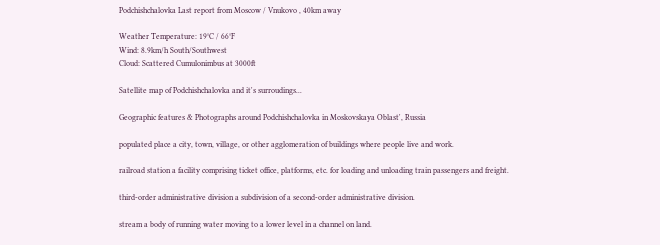Podchishchalovka Last report from Moscow / Vnukovo , 40km away

Weather Temperature: 19°C / 66°F
Wind: 8.9km/h South/Southwest
Cloud: Scattered Cumulonimbus at 3000ft

Satellite map of Podchishchalovka and it's surroudings...

Geographic features & Photographs around Podchishchalovka in Moskovskaya Oblast', Russia

populated place a city, town, village, or other agglomeration of buildings where people live and work.

railroad station a facility comprising ticket office, platforms, etc. for loading and unloading train passengers and freight.

third-order administrative division a subdivision of a second-order administrative division.

stream a body of running water moving to a lower level in a channel on land.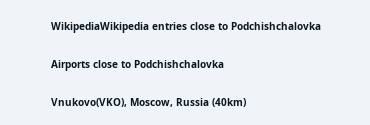WikipediaWikipedia entries close to Podchishchalovka

Airports close to Podchishchalovka

Vnukovo(VKO), Moscow, Russia (40km)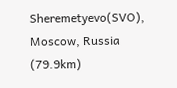Sheremetyevo(SVO), Moscow, Russia (79.9km)